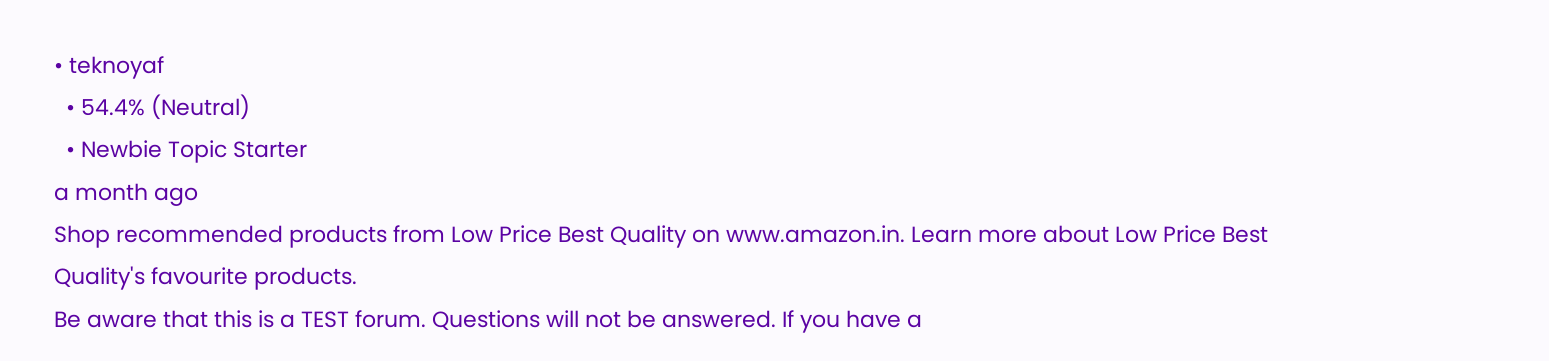• teknoyaf
  • 54.4% (Neutral)
  • Newbie Topic Starter
a month ago
Shop recommended products from Low Price Best Quality on www.amazon.in. Learn more about Low Price Best Quality's favourite products.
Be aware that this is a TEST forum. Questions will not be answered. If you have a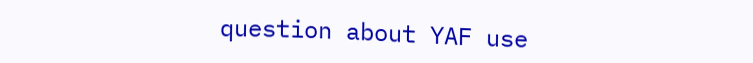question about YAF use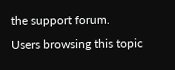the support forum.
Users browsing this topic